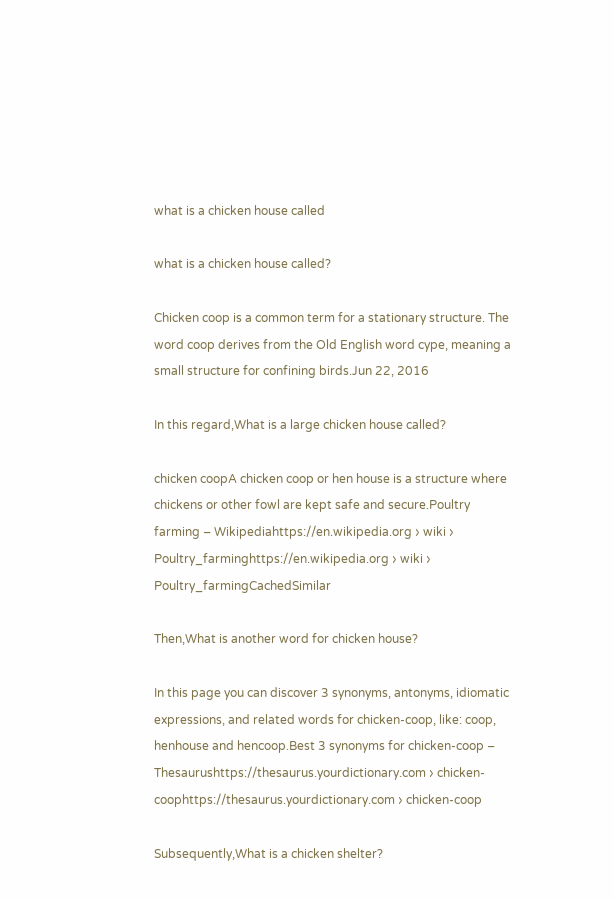what is a chicken house called

what is a chicken house called?

Chicken coop is a common term for a stationary structure. The word coop derives from the Old English word cype, meaning a small structure for confining birds.Jun 22, 2016

In this regard,What is a large chicken house called?

chicken coopA chicken coop or hen house is a structure where chickens or other fowl are kept safe and secure.Poultry farming – Wikipediahttps://en.wikipedia.org › wiki › Poultry_farminghttps://en.wikipedia.org › wiki › Poultry_farmingCachedSimilar

Then,What is another word for chicken house?

In this page you can discover 3 synonyms, antonyms, idiomatic expressions, and related words for chicken-coop, like: coop, henhouse and hencoop.Best 3 synonyms for chicken-coop – Thesaurushttps://thesaurus.yourdictionary.com › chicken-coophttps://thesaurus.yourdictionary.com › chicken-coop

Subsequently,What is a chicken shelter?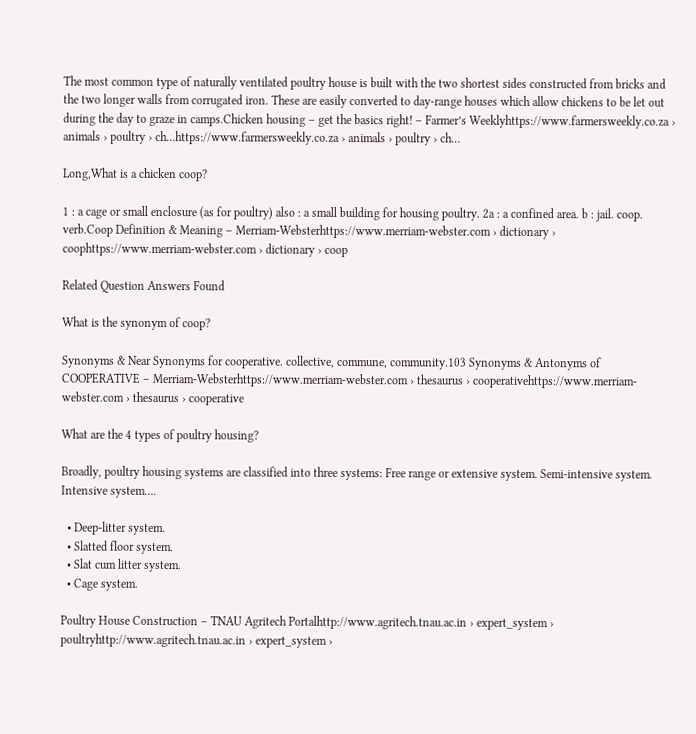The most common type of naturally ventilated poultry house is built with the two shortest sides constructed from bricks and the two longer walls from corrugated iron. These are easily converted to day-range houses which allow chickens to be let out during the day to graze in camps.Chicken housing – get the basics right! – Farmer’s Weeklyhttps://www.farmersweekly.co.za › animals › poultry › ch…https://www.farmersweekly.co.za › animals › poultry › ch…

Long,What is a chicken coop?

1 : a cage or small enclosure (as for poultry) also : a small building for housing poultry. 2a : a confined area. b : jail. coop. verb.Coop Definition & Meaning – Merriam-Websterhttps://www.merriam-webster.com › dictionary › coophttps://www.merriam-webster.com › dictionary › coop

Related Question Answers Found

What is the synonym of coop?

Synonyms & Near Synonyms for cooperative. collective, commune, community.103 Synonyms & Antonyms of COOPERATIVE – Merriam-Websterhttps://www.merriam-webster.com › thesaurus › cooperativehttps://www.merriam-webster.com › thesaurus › cooperative

What are the 4 types of poultry housing?

Broadly, poultry housing systems are classified into three systems: Free range or extensive system. Semi-intensive system. Intensive system….

  • Deep-litter system.
  • Slatted floor system.
  • Slat cum litter system.
  • Cage system.

Poultry House Construction – TNAU Agritech Portalhttp://www.agritech.tnau.ac.in › expert_system › poultryhttp://www.agritech.tnau.ac.in › expert_system ›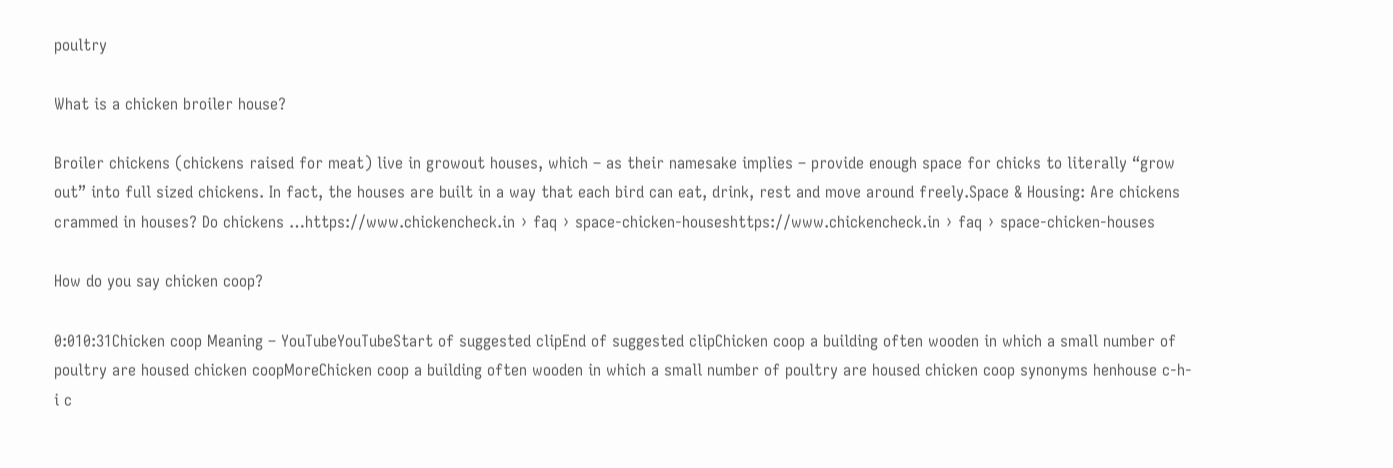poultry

What is a chicken broiler house?

Broiler chickens (chickens raised for meat) live in growout houses, which – as their namesake implies – provide enough space for chicks to literally “grow out” into full sized chickens. In fact, the houses are built in a way that each bird can eat, drink, rest and move around freely.Space & Housing: Are chickens crammed in houses? Do chickens …https://www.chickencheck.in › faq › space-chicken-houseshttps://www.chickencheck.in › faq › space-chicken-houses

How do you say chicken coop?

0:010:31Chicken coop Meaning – YouTubeYouTubeStart of suggested clipEnd of suggested clipChicken coop a building often wooden in which a small number of poultry are housed chicken coopMoreChicken coop a building often wooden in which a small number of poultry are housed chicken coop synonyms henhouse c-h-i c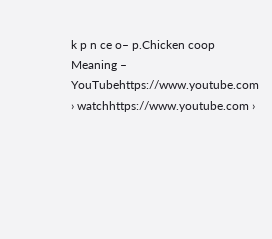k p n ce o– p.Chicken coop Meaning – YouTubehttps://www.youtube.com › watchhttps://www.youtube.com ›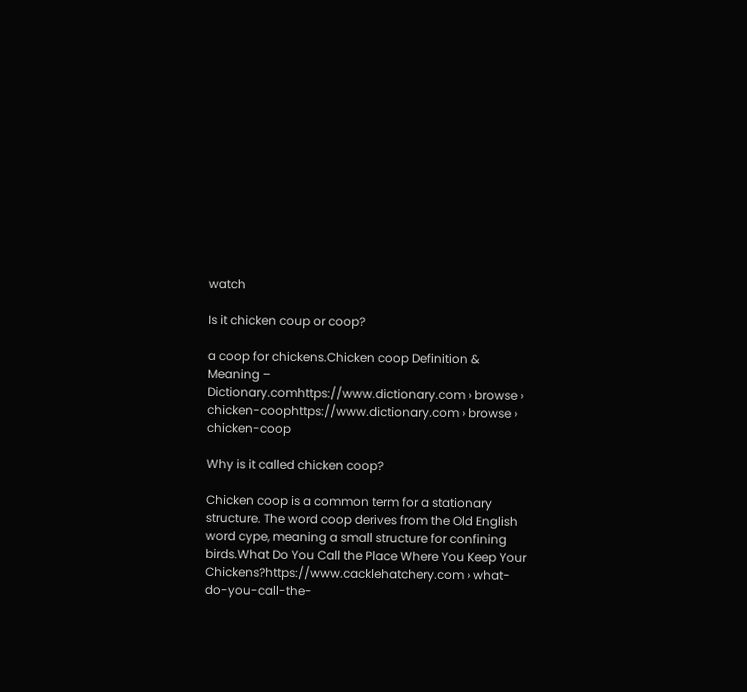watch

Is it chicken coup or coop?

a coop for chickens.Chicken coop Definition & Meaning – Dictionary.comhttps://www.dictionary.com › browse › chicken-coophttps://www.dictionary.com › browse › chicken-coop

Why is it called chicken coop?

Chicken coop is a common term for a stationary structure. The word coop derives from the Old English word cype, meaning a small structure for confining birds.What Do You Call the Place Where You Keep Your Chickens?https://www.cacklehatchery.com › what-do-you-call-the-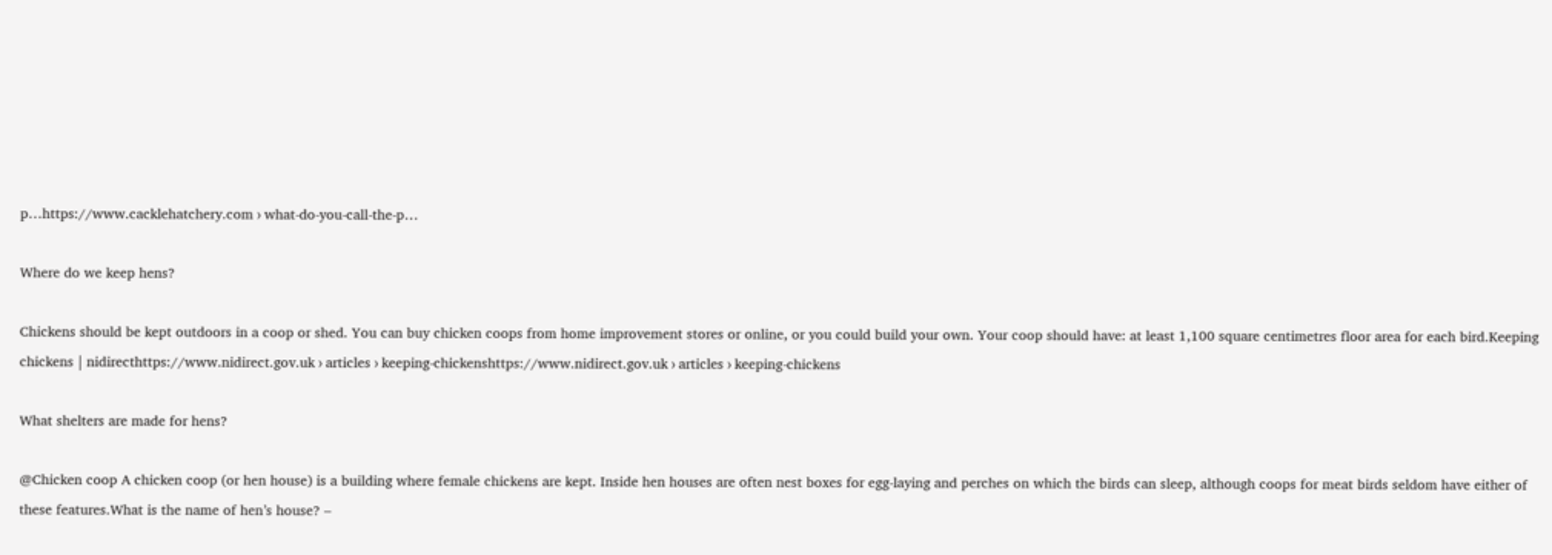p…https://www.cacklehatchery.com › what-do-you-call-the-p…

Where do we keep hens?

Chickens should be kept outdoors in a coop or shed. You can buy chicken coops from home improvement stores or online, or you could build your own. Your coop should have: at least 1,100 square centimetres floor area for each bird.Keeping chickens | nidirecthttps://www.nidirect.gov.uk › articles › keeping-chickenshttps://www.nidirect.gov.uk › articles › keeping-chickens

What shelters are made for hens?

@Chicken coop A chicken coop (or hen house) is a building where female chickens are kept. Inside hen houses are often nest boxes for egg-laying and perches on which the birds can sleep, although coops for meat birds seldom have either of these features.What is the name of hen’s house? –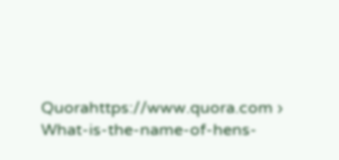Quorahttps://www.quora.com › What-is-the-name-of-hens-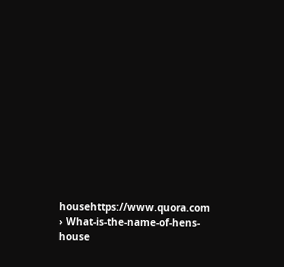househttps://www.quora.com › What-is-the-name-of-hens-house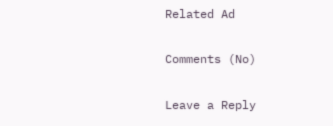Related Ad

Comments (No)

Leave a Reply